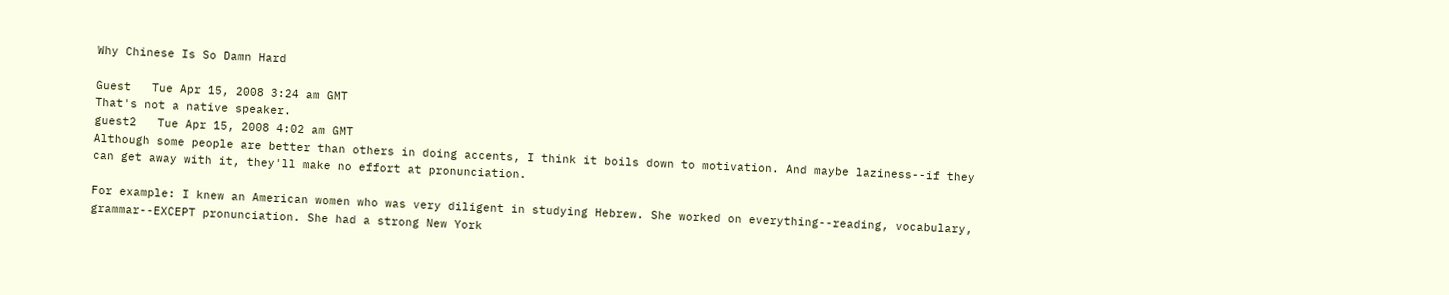Why Chinese Is So Damn Hard

Guest   Tue Apr 15, 2008 3:24 am GMT
That's not a native speaker.
guest2   Tue Apr 15, 2008 4:02 am GMT
Although some people are better than others in doing accents, I think it boils down to motivation. And maybe laziness--if they can get away with it, they'll make no effort at pronunciation.

For example: I knew an American women who was very diligent in studying Hebrew. She worked on everything--reading, vocabulary, grammar--EXCEPT pronunciation. She had a strong New York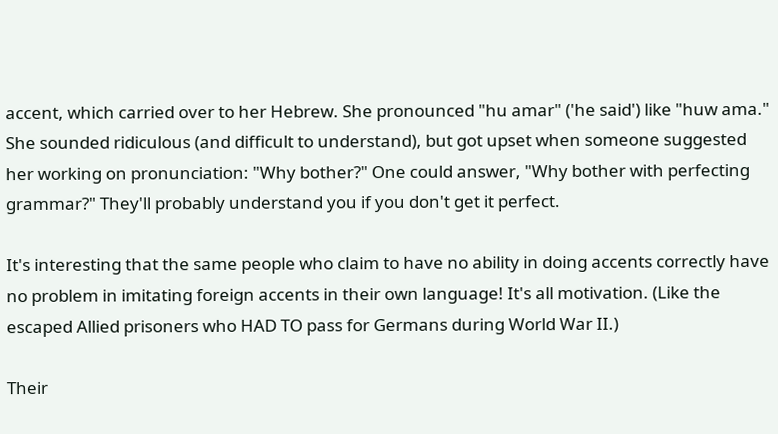accent, which carried over to her Hebrew. She pronounced "hu amar" ('he said') like "huw ama." She sounded ridiculous (and difficult to understand), but got upset when someone suggested her working on pronunciation: "Why bother?" One could answer, "Why bother with perfecting grammar?" They'll probably understand you if you don't get it perfect.

It's interesting that the same people who claim to have no ability in doing accents correctly have no problem in imitating foreign accents in their own language! It's all motivation. (Like the escaped Allied prisoners who HAD TO pass for Germans during World War II.)

Their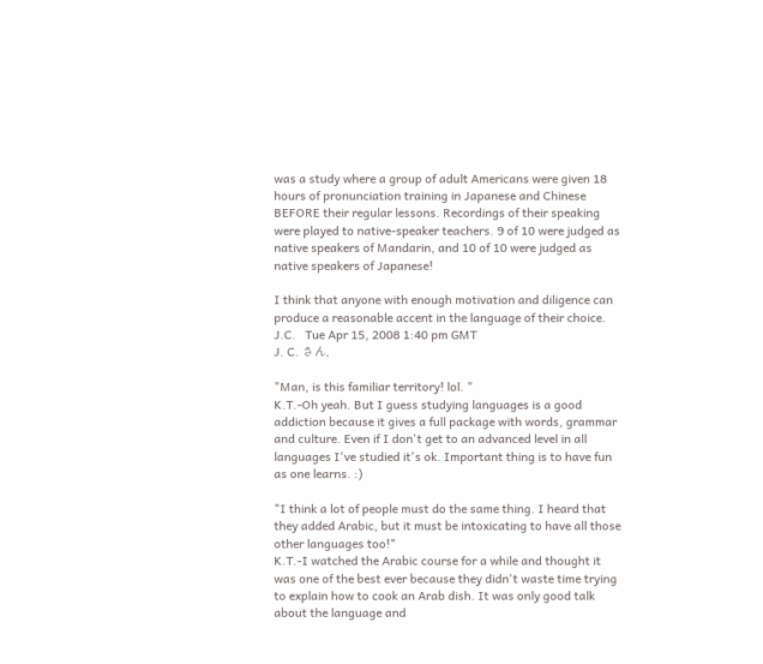was a study where a group of adult Americans were given 18 hours of pronunciation training in Japanese and Chinese BEFORE their regular lessons. Recordings of their speaking were played to native-speaker teachers. 9 of 10 were judged as native speakers of Mandarin, and 10 of 10 were judged as native speakers of Japanese!

I think that anyone with enough motivation and diligence can produce a reasonable accent in the language of their choice.
J.C.   Tue Apr 15, 2008 1:40 pm GMT
J. C. さん,

"Man, is this familiar territory! lol. "
K.T.-Oh yeah. But I guess studying languages is a good addiction because it gives a full package with words, grammar and culture. Even if I don't get to an advanced level in all languages I've studied it's ok. Important thing is to have fun as one learns. :)

"I think a lot of people must do the same thing. I heard that they added Arabic, but it must be intoxicating to have all those other languages too!"
K.T.-I watched the Arabic course for a while and thought it was one of the best ever because they didn't waste time trying to explain how to cook an Arab dish. It was only good talk about the language and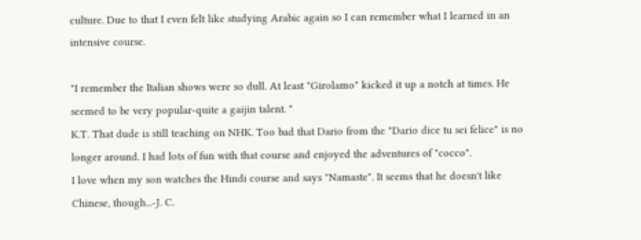culture. Due to that I even felt like studying Arabic again so I can remember what I learned in an intensive course.

"I remember the Italian shows were so dull. At least "Girolamo" kicked it up a notch at times. He seemed to be very popular-quite a gaijin talent. "
K.T. That dude is still teaching on NHK. Too bad that Dario from the "Dario dice tu sei felice" is no longer around. I had lots of fun with that course and enjoyed the adventures of "cocco".
I love when my son watches the Hindi course and says "Namaste". It seems that he doesn't like Chinese, though...-J. C.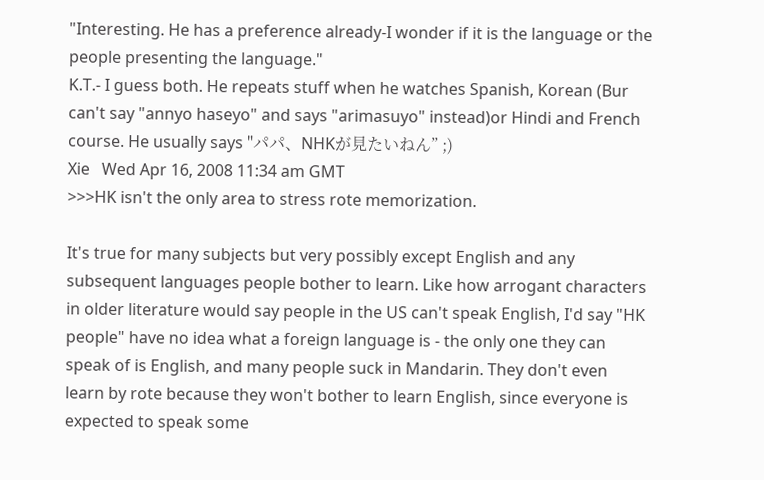"Interesting. He has a preference already-I wonder if it is the language or the people presenting the language."
K.T.- I guess both. He repeats stuff when he watches Spanish, Korean (Bur can't say "annyo haseyo" and says "arimasuyo" instead)or Hindi and French course. He usually says "パパ、NHKが見たいねん” ;)
Xie   Wed Apr 16, 2008 11:34 am GMT
>>>HK isn't the only area to stress rote memorization.

It's true for many subjects but very possibly except English and any subsequent languages people bother to learn. Like how arrogant characters in older literature would say people in the US can't speak English, I'd say "HK people" have no idea what a foreign language is - the only one they can speak of is English, and many people suck in Mandarin. They don't even learn by rote because they won't bother to learn English, since everyone is expected to speak some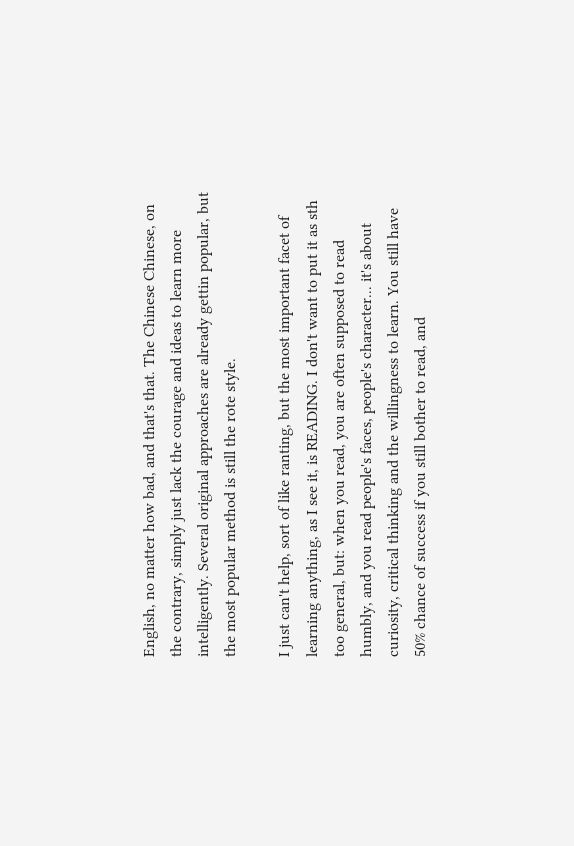English, no matter how bad, and that's that. The Chinese Chinese, on the contrary, simply just lack the courage and ideas to learn more intelligently. Several original approaches are already gettin popular, but the most popular method is still the rote style.

I just can't help, sort of like ranting, but the most important facet of learning anything, as I see it, is READING. I don't want to put it as sth too general, but: when you read, you are often supposed to read humbly, and you read people's faces, people's character... it's about curiosity, critical thinking and the willingness to learn. You still have 50% chance of success if you still bother to read, and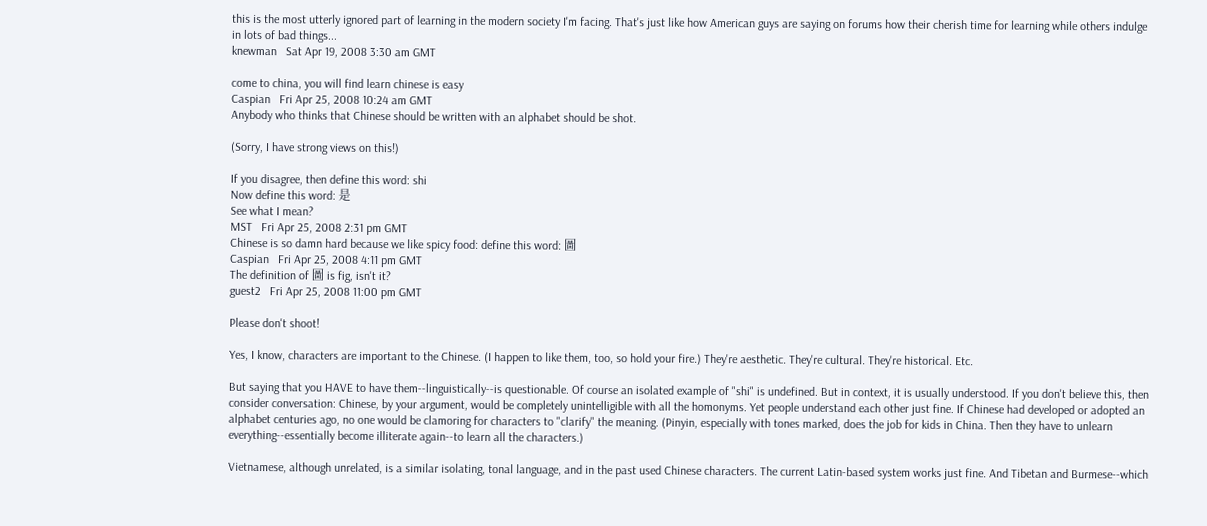this is the most utterly ignored part of learning in the modern society I'm facing. That's just like how American guys are saying on forums how their cherish time for learning while others indulge in lots of bad things...
knewman   Sat Apr 19, 2008 3:30 am GMT

come to china, you will find learn chinese is easy
Caspian   Fri Apr 25, 2008 10:24 am GMT
Anybody who thinks that Chinese should be written with an alphabet should be shot.

(Sorry, I have strong views on this!)

If you disagree, then define this word: shi
Now define this word: 是
See what I mean?
MST   Fri Apr 25, 2008 2:31 pm GMT
Chinese is so damn hard because we like spicy food: define this word: 圖
Caspian   Fri Apr 25, 2008 4:11 pm GMT
The definition of 圖 is fig, isn't it?
guest2   Fri Apr 25, 2008 11:00 pm GMT

Please don't shoot!

Yes, I know, characters are important to the Chinese. (I happen to like them, too, so hold your fire.) They're aesthetic. They're cultural. They're historical. Etc.

But saying that you HAVE to have them--linguistically--is questionable. Of course an isolated example of "shi" is undefined. But in context, it is usually understood. If you don't believe this, then consider conversation: Chinese, by your argument, would be completely unintelligible with all the homonyms. Yet people understand each other just fine. If Chinese had developed or adopted an alphabet centuries ago, no one would be clamoring for characters to "clarify" the meaning. (Pinyin, especially with tones marked, does the job for kids in China. Then they have to unlearn everything--essentially become illiterate again--to learn all the characters.)

Vietnamese, although unrelated, is a similar isolating, tonal language, and in the past used Chinese characters. The current Latin-based system works just fine. And Tibetan and Burmese--which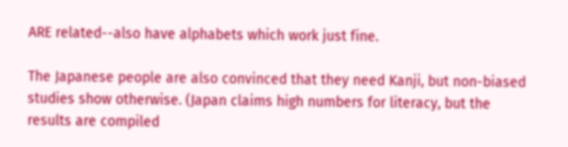ARE related--also have alphabets which work just fine.

The Japanese people are also convinced that they need Kanji, but non-biased studies show otherwise. (Japan claims high numbers for literacy, but the results are compiled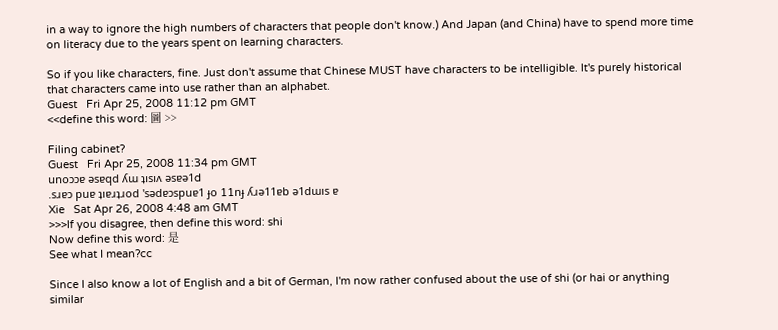in a way to ignore the high numbers of characters that people don't know.) And Japan (and China) have to spend more time on literacy due to the years spent on learning characters.

So if you like characters, fine. Just don't assume that Chinese MUST have characters to be intelligible. It's purely historical that characters came into use rather than an alphabet.
Guest   Fri Apr 25, 2008 11:12 pm GMT
<<define this word: 圖 >>

Filing cabinet?
Guest   Fri Apr 25, 2008 11:34 pm GMT
unoɔɔɐ ǝsɐqd ʎɯ ʇısıʌ ǝsɐǝ1d
.sɹɐɔ puɐ ʇıɐɹʇɹod 'sǝdɐɔspuɐ1 ɟo 11nɟ ʎɹǝ11ɐb ǝ1dɯıs ɐ
Xie   Sat Apr 26, 2008 4:48 am GMT
>>>If you disagree, then define this word: shi
Now define this word: 是
See what I mean?cc

Since I also know a lot of English and a bit of German, I'm now rather confused about the use of shi (or hai or anything similar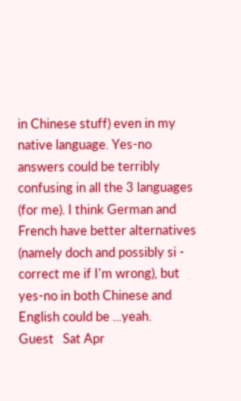in Chinese stuff) even in my native language. Yes-no answers could be terribly confusing in all the 3 languages (for me). I think German and French have better alternatives (namely doch and possibly si - correct me if I'm wrong), but yes-no in both Chinese and English could be ...yeah.
Guest   Sat Apr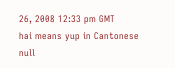26, 2008 12:33 pm GMT
hai means yup in Cantonese
null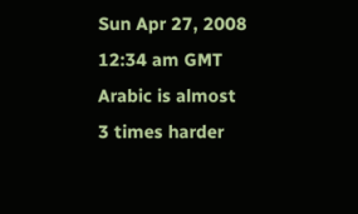Sun Apr 27, 2008 12:34 am GMT
Arabic is almost 3 times harder